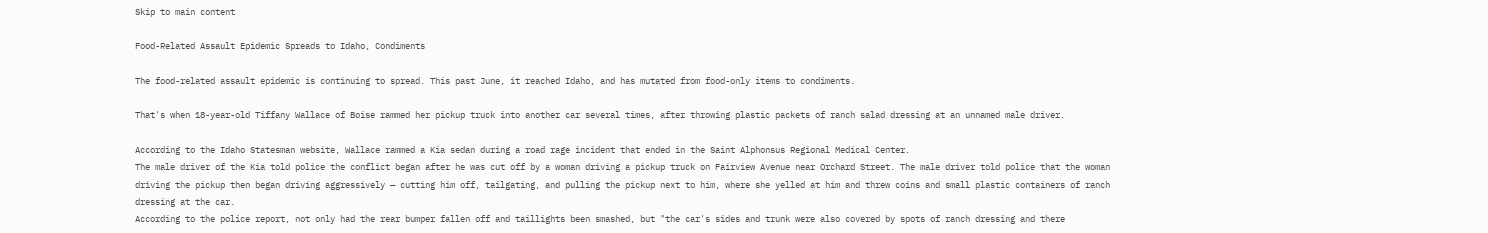Skip to main content

Food-Related Assault Epidemic Spreads to Idaho, Condiments

The food-related assault epidemic is continuing to spread. This past June, it reached Idaho, and has mutated from food-only items to condiments.

That's when 18-year-old Tiffany Wallace of Boise rammed her pickup truck into another car several times, after throwing plastic packets of ranch salad dressing at an unnamed male driver.

According to the Idaho Statesman website, Wallace rammed a Kia sedan during a road rage incident that ended in the Saint Alphonsus Regional Medical Center.
The male driver of the Kia told police the conflict began after he was cut off by a woman driving a pickup truck on Fairview Avenue near Orchard Street. The male driver told police that the woman driving the pickup then began driving aggressively — cutting him off, tailgating, and pulling the pickup next to him, where she yelled at him and threw coins and small plastic containers of ranch dressing at the car.
According to the police report, not only had the rear bumper fallen off and taillights been smashed, but "the car's sides and trunk were also covered by spots of ranch dressing and there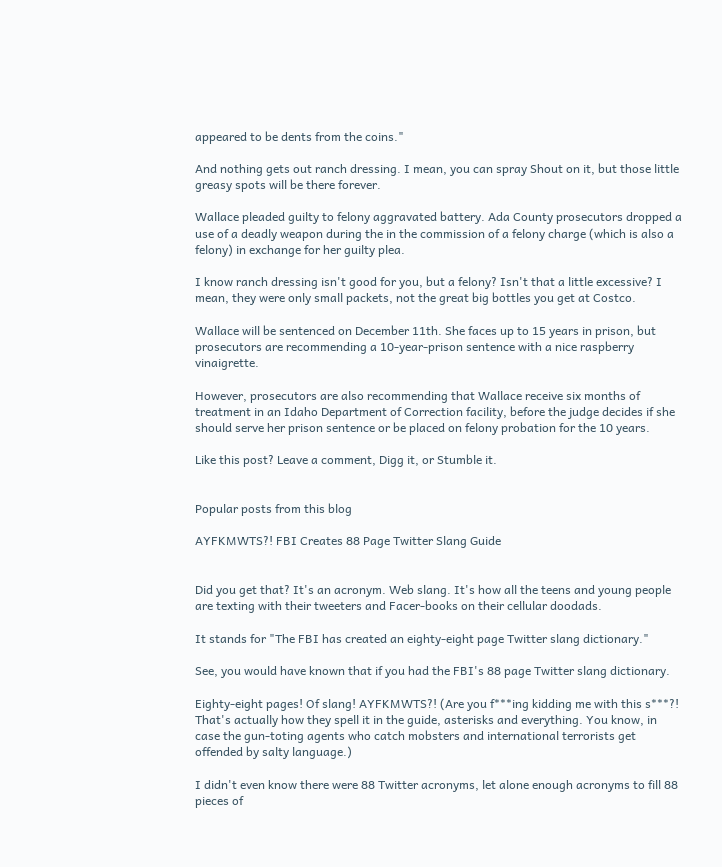appeared to be dents from the coins."

And nothing gets out ranch dressing. I mean, you can spray Shout on it, but those little greasy spots will be there forever.

Wallace pleaded guilty to felony aggravated battery. Ada County prosecutors dropped a use of a deadly weapon during the in the commission of a felony charge (which is also a felony) in exchange for her guilty plea.

I know ranch dressing isn't good for you, but a felony? Isn't that a little excessive? I mean, they were only small packets, not the great big bottles you get at Costco.

Wallace will be sentenced on December 11th. She faces up to 15 years in prison, but prosecutors are recommending a 10-year-prison sentence with a nice raspberry vinaigrette.

However, prosecutors are also recommending that Wallace receive six months of treatment in an Idaho Department of Correction facility, before the judge decides if she should serve her prison sentence or be placed on felony probation for the 10 years.

Like this post? Leave a comment, Digg it, or Stumble it.


Popular posts from this blog

AYFKMWTS?! FBI Creates 88 Page Twitter Slang Guide


Did you get that? It's an acronym. Web slang. It's how all the teens and young people are texting with their tweeters and Facer-books on their cellular doodads.

It stands for "The FBI has created an eighty-eight page Twitter slang dictionary."

See, you would have known that if you had the FBI's 88 page Twitter slang dictionary.

Eighty-eight pages! Of slang! AYFKMWTS?! (Are you f***ing kidding me with this s***?! That's actually how they spell it in the guide, asterisks and everything. You know, in case the gun-toting agents who catch mobsters and international terrorists get offended by salty language.)

I didn't even know there were 88 Twitter acronyms, let alone enough acronyms to fill 88 pieces of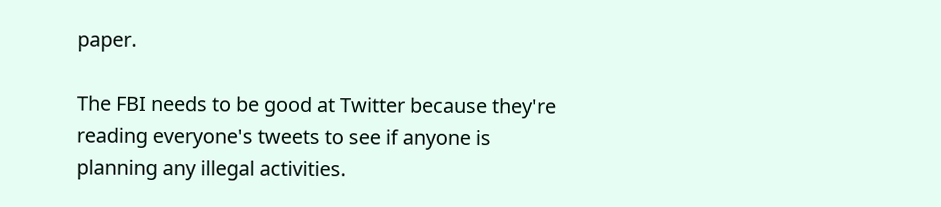paper.

The FBI needs to be good at Twitter because they're reading everyone's tweets to see if anyone is planning any illegal activities.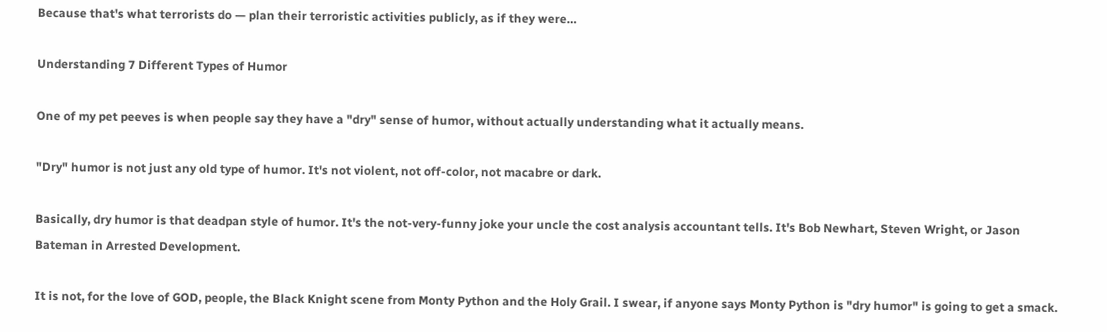Because that's what terrorists do — plan their terroristic activities publicly, as if they were…

Understanding 7 Different Types of Humor

One of my pet peeves is when people say they have a "dry" sense of humor, without actually understanding what it actually means.

"Dry" humor is not just any old type of humor. It's not violent, not off-color, not macabre or dark.

Basically, dry humor is that deadpan style of humor. It's the not-very-funny joke your uncle the cost analysis accountant tells. It's Bob Newhart, Steven Wright, or Jason Bateman in Arrested Development.

It is not, for the love of GOD, people, the Black Knight scene from Monty Python and the Holy Grail. I swear, if anyone says Monty Python is "dry humor" is going to get a smack.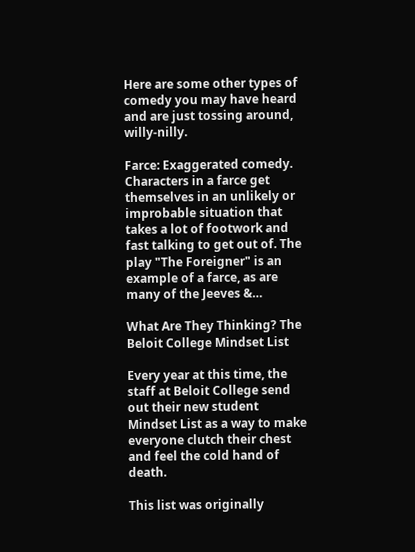Here are some other types of comedy you may have heard and are just tossing around, willy-nilly.

Farce: Exaggerated comedy. Characters in a farce get themselves in an unlikely or improbable situation that takes a lot of footwork and fast talking to get out of. The play "The Foreigner" is an example of a farce, as are many of the Jeeves &…

What Are They Thinking? The Beloit College Mindset List

Every year at this time, the staff at Beloit College send out their new student Mindset List as a way to make everyone clutch their chest and feel the cold hand of death.

This list was originally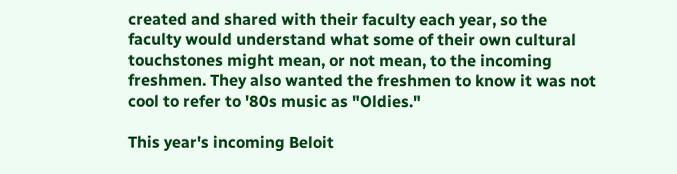created and shared with their faculty each year, so the faculty would understand what some of their own cultural touchstones might mean, or not mean, to the incoming freshmen. They also wanted the freshmen to know it was not cool to refer to '80s music as "Oldies."

This year's incoming Beloit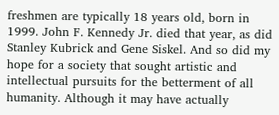freshmen are typically 18 years old, born in 1999. John F. Kennedy Jr. died that year, as did Stanley Kubrick and Gene Siskel. And so did my hope for a society that sought artistic and intellectual pursuits for the betterment of all humanity. Although it may have actually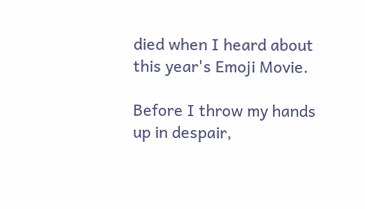died when I heard about this year's Emoji Movie.

Before I throw my hands up in despair,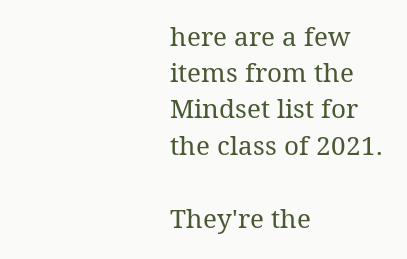here are a few items from the Mindset list for the class of 2021.

They're the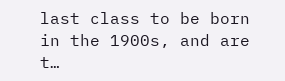last class to be born in the 1900s, and are t…